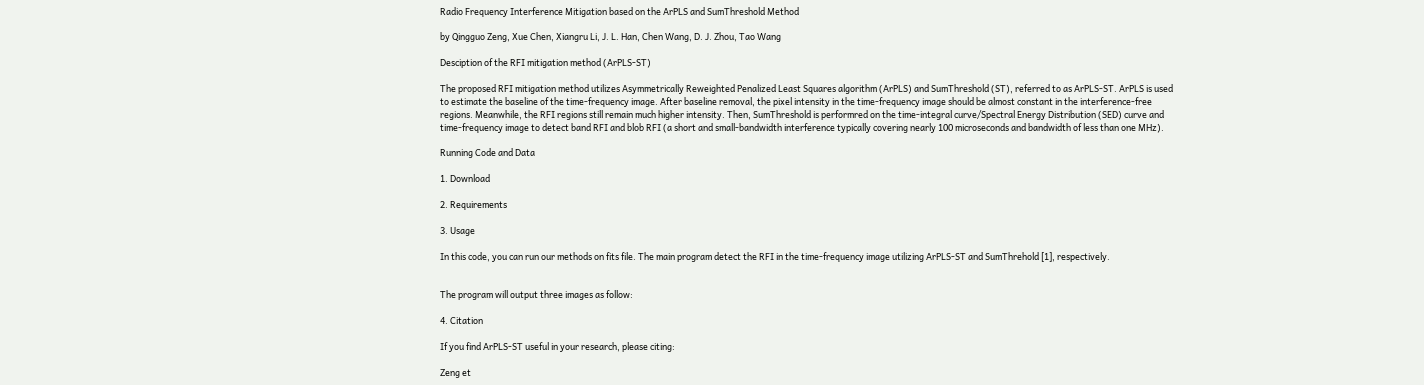Radio Frequency Interference Mitigation based on the ArPLS and SumThreshold Method

by Qingguo Zeng, Xue Chen, Xiangru Li, J. L. Han, Chen Wang, D. J. Zhou, Tao Wang

Desciption of the RFI mitigation method (ArPLS-ST)

The proposed RFI mitigation method utilizes Asymmetrically Reweighted Penalized Least Squares algorithm (ArPLS) and SumThreshold (ST), referred to as ArPLS-ST. ArPLS is used to estimate the baseline of the time-frequency image. After baseline removal, the pixel intensity in the time-frequency image should be almost constant in the interference-free regions. Meanwhile, the RFI regions still remain much higher intensity. Then, SumThreshold is performred on the time-integral curve/Spectral Energy Distribution (SED) curve and time-frequency image to detect band RFI and blob RFI (a short and small-bandwidth interference typically covering nearly 100 microseconds and bandwidth of less than one MHz).

Running Code and Data

1. Download

2. Requirements

3. Usage

In this code, you can run our methods on fits file. The main program detect the RFI in the time-frequency image utilizing ArPLS-ST and SumThrehold [1], respectively.


The program will output three images as follow:

4. Citation

If you find ArPLS-ST useful in your research, please citing:

Zeng et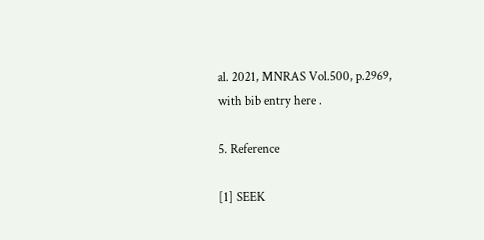al. 2021, MNRAS Vol.500, p.2969,
with bib entry here .

5. Reference

[1] SEEK